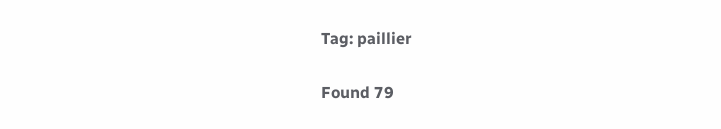Tag: paillier

Found 79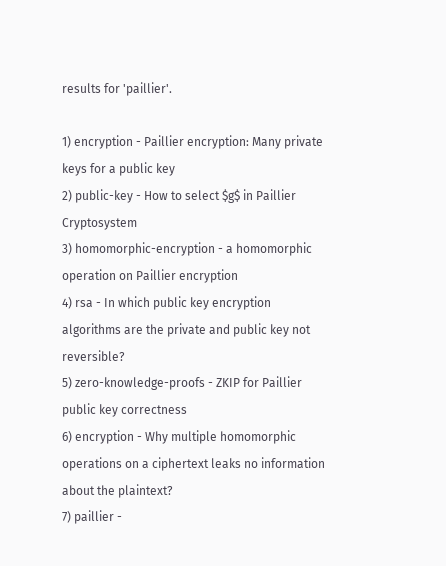results for 'paillier'.

1) encryption - Paillier encryption: Many private keys for a public key
2) public-key - How to select $g$ in Paillier Cryptosystem
3) homomorphic-encryption - a homomorphic operation on Paillier encryption
4) rsa - In which public key encryption algorithms are the private and public key not reversible?
5) zero-knowledge-proofs - ZKIP for Paillier public key correctness
6) encryption - Why multiple homomorphic operations on a ciphertext leaks no information about the plaintext?
7) paillier -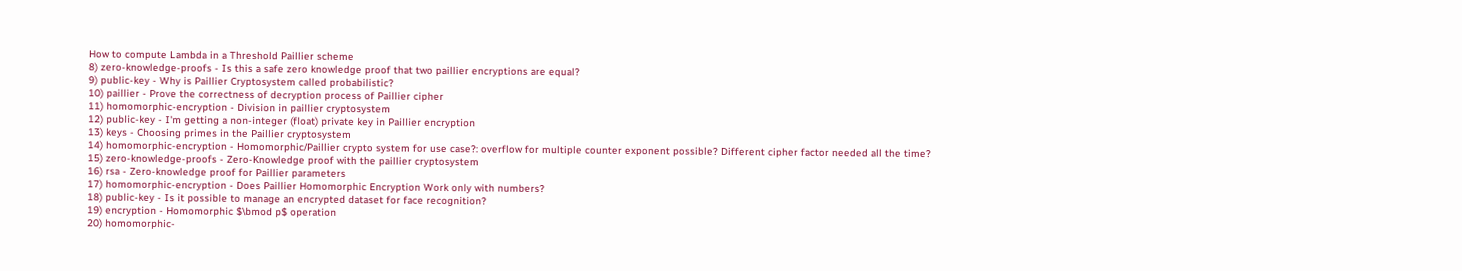How to compute Lambda in a Threshold Paillier scheme
8) zero-knowledge-proofs - Is this a safe zero knowledge proof that two paillier encryptions are equal?
9) public-key - Why is Paillier Cryptosystem called probabilistic?
10) paillier - Prove the correctness of decryption process of Paillier cipher
11) homomorphic-encryption - Division in paillier cryptosystem
12) public-key - I'm getting a non-integer (float) private key in Paillier encryption
13) keys - Choosing primes in the Paillier cryptosystem
14) homomorphic-encryption - Homomorphic/Paillier crypto system for use case?: overflow for multiple counter exponent possible? Different cipher factor needed all the time?
15) zero-knowledge-proofs - Zero-Knowledge proof with the paillier cryptosystem
16) rsa - Zero-knowledge proof for Paillier parameters
17) homomorphic-encryption - Does Paillier Homomorphic Encryption Work only with numbers?
18) public-key - Is it possible to manage an encrypted dataset for face recognition?
19) encryption - Homomorphic $\bmod p$ operation
20) homomorphic-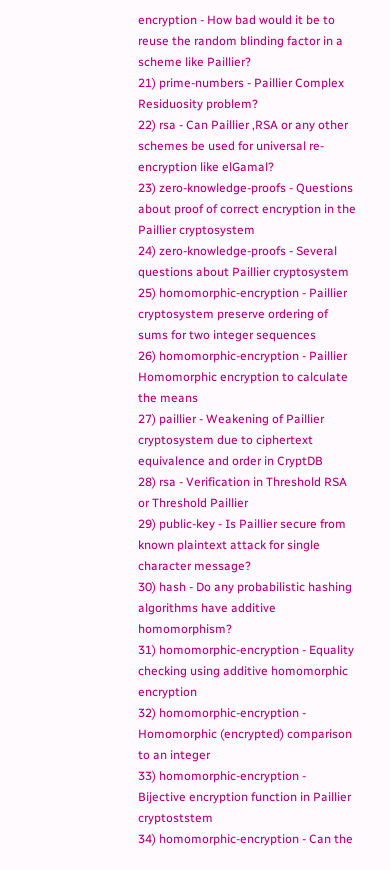encryption - How bad would it be to reuse the random blinding factor in a scheme like Paillier?
21) prime-numbers - Paillier Complex Residuosity problem?
22) rsa - Can Paillier ,RSA or any other schemes be used for universal re-encryption like elGamal?
23) zero-knowledge-proofs - Questions about proof of correct encryption in the Paillier cryptosystem
24) zero-knowledge-proofs - Several questions about Paillier cryptosystem
25) homomorphic-encryption - Paillier cryptosystem preserve ordering of sums for two integer sequences
26) homomorphic-encryption - Paillier Homomorphic encryption to calculate the means
27) paillier - Weakening of Paillier cryptosystem due to ciphertext equivalence and order in CryptDB
28) rsa - Verification in Threshold RSA or Threshold Paillier
29) public-key - Is Paillier secure from known plaintext attack for single character message?
30) hash - Do any probabilistic hashing algorithms have additive homomorphism?
31) homomorphic-encryption - Equality checking using additive homomorphic encryption
32) homomorphic-encryption - Homomorphic (encrypted) comparison to an integer
33) homomorphic-encryption - Bijective encryption function in Paillier cryptoststem
34) homomorphic-encryption - Can the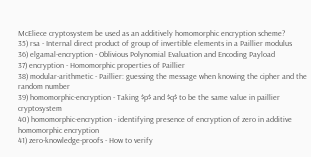McEliece cryptosystem be used as an additively homomorphic encryption scheme?
35) rsa - Internal direct product of group of invertible elements in a Paillier modulus
36) elgamal-encryption - Oblivious Polynomial Evaluation and Encoding Payload
37) encryption - Homomorphic properties of Paillier
38) modular-arithmetic - Paillier: guessing the message when knowing the cipher and the random number
39) homomorphic-encryption - Taking $p$ and $q$ to be the same value in paillier cryptosystem
40) homomorphic-encryption - identifying presence of encryption of zero in additive homomorphic encryption
41) zero-knowledge-proofs - How to verify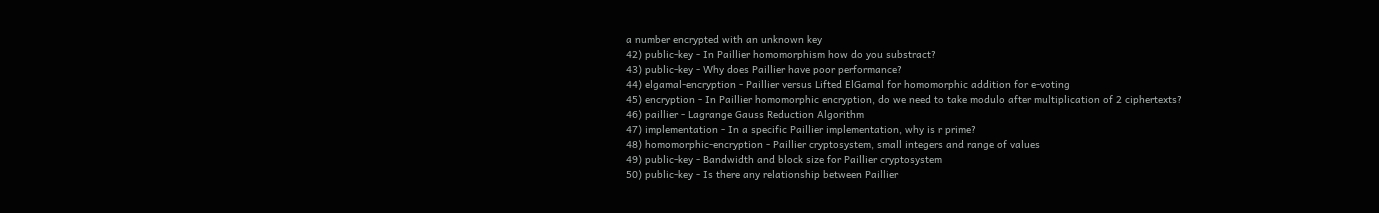a number encrypted with an unknown key
42) public-key - In Paillier homomorphism how do you substract?
43) public-key - Why does Paillier have poor performance?
44) elgamal-encryption - Paillier versus Lifted ElGamal for homomorphic addition for e-voting
45) encryption - In Paillier homomorphic encryption, do we need to take modulo after multiplication of 2 ciphertexts?
46) paillier - Lagrange Gauss Reduction Algorithm
47) implementation - In a specific Paillier implementation, why is r prime?
48) homomorphic-encryption - Paillier cryptosystem, small integers and range of values
49) public-key - Bandwidth and block size for Paillier cryptosystem
50) public-key - Is there any relationship between Paillier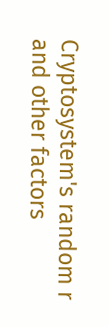Cryptosystem's random r and other factors